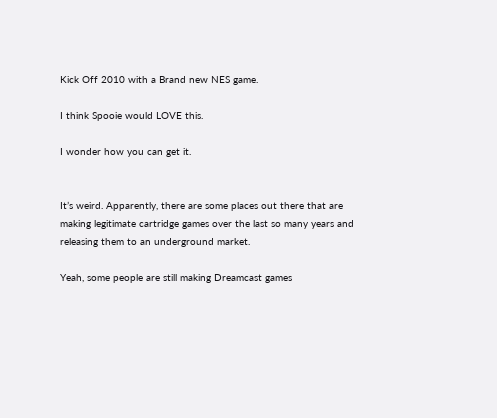Kick Off 2010 with a Brand new NES game.

I think Spooie would LOVE this.

I wonder how you can get it.


It’s weird. Apparently, there are some places out there that are making legitimate cartridge games over the last so many years and releasing them to an underground market.

Yeah, some people are still making Dreamcast games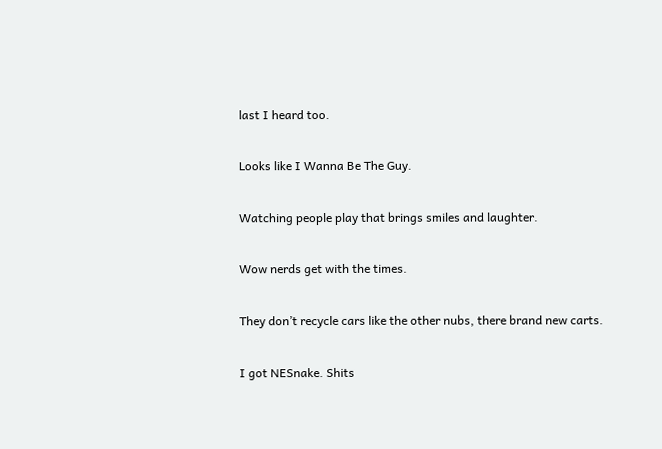last I heard too.

Looks like I Wanna Be The Guy.

Watching people play that brings smiles and laughter.

Wow nerds get with the times.

They don’t recycle cars like the other nubs, there brand new carts.

I got NESnake. Shits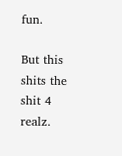fun.

But this shits the shit 4 realz.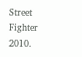Street Fighter 2010.